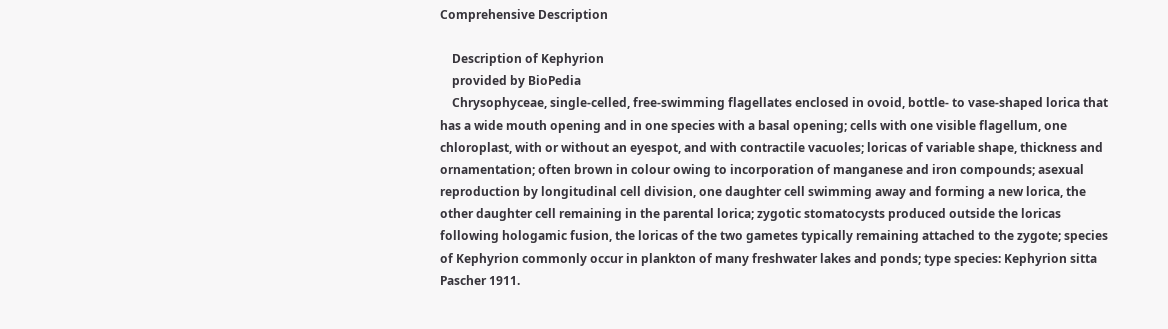Comprehensive Description

    Description of Kephyrion
    provided by BioPedia
    Chrysophyceae, single-celled, free-swimming flagellates enclosed in ovoid, bottle- to vase-shaped lorica that has a wide mouth opening and in one species with a basal opening; cells with one visible flagellum, one chloroplast, with or without an eyespot, and with contractile vacuoles; loricas of variable shape, thickness and ornamentation; often brown in colour owing to incorporation of manganese and iron compounds; asexual reproduction by longitudinal cell division, one daughter cell swimming away and forming a new lorica, the other daughter cell remaining in the parental lorica; zygotic stomatocysts produced outside the loricas following hologamic fusion, the loricas of the two gametes typically remaining attached to the zygote; species of Kephyrion commonly occur in plankton of many freshwater lakes and ponds; type species: Kephyrion sitta Pascher 1911.